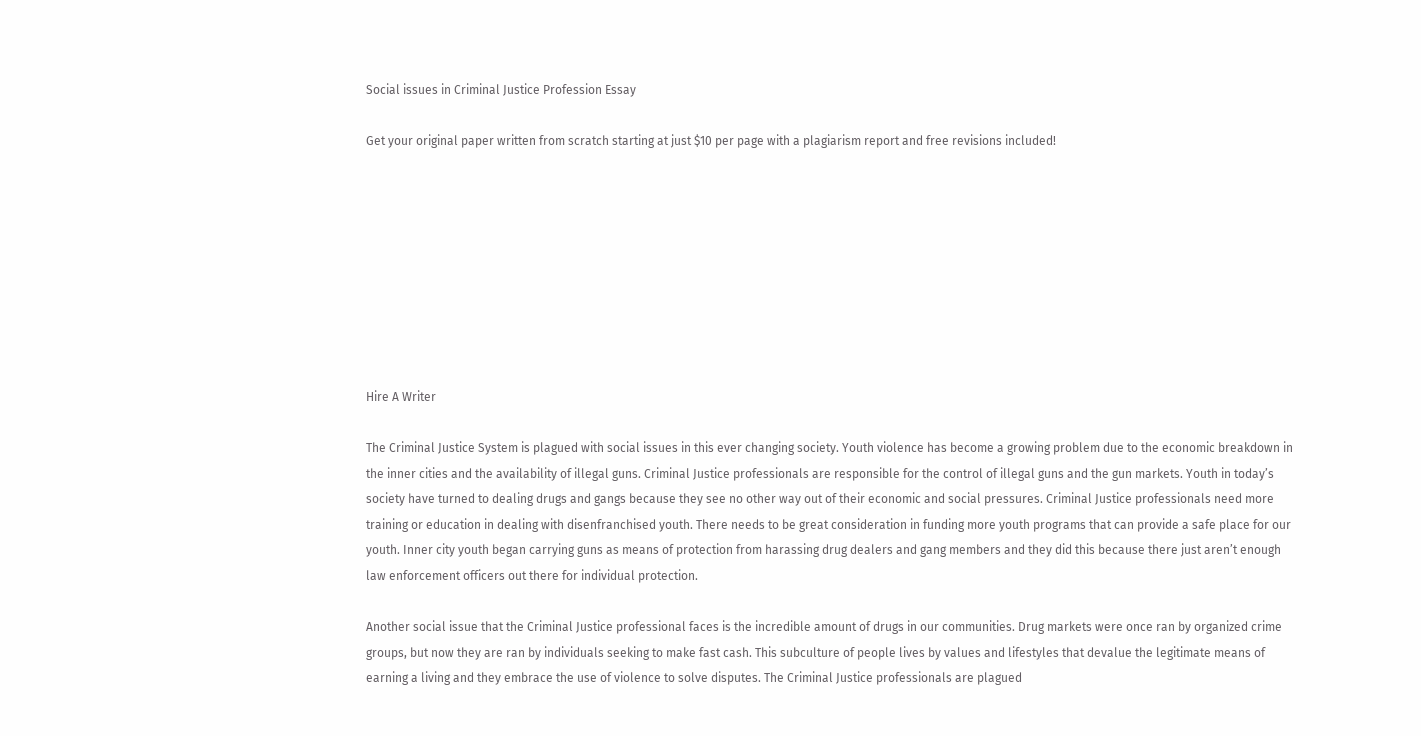Social issues in Criminal Justice Profession Essay

Get your original paper written from scratch starting at just $10 per page with a plagiarism report and free revisions included!









Hire A Writer

The Criminal Justice System is plagued with social issues in this ever changing society. Youth violence has become a growing problem due to the economic breakdown in the inner cities and the availability of illegal guns. Criminal Justice professionals are responsible for the control of illegal guns and the gun markets. Youth in today’s society have turned to dealing drugs and gangs because they see no other way out of their economic and social pressures. Criminal Justice professionals need more training or education in dealing with disenfranchised youth. There needs to be great consideration in funding more youth programs that can provide a safe place for our youth. Inner city youth began carrying guns as means of protection from harassing drug dealers and gang members and they did this because there just aren’t enough law enforcement officers out there for individual protection.

Another social issue that the Criminal Justice professional faces is the incredible amount of drugs in our communities. Drug markets were once ran by organized crime groups, but now they are ran by individuals seeking to make fast cash. This subculture of people lives by values and lifestyles that devalue the legitimate means of earning a living and they embrace the use of violence to solve disputes. The Criminal Justice professionals are plagued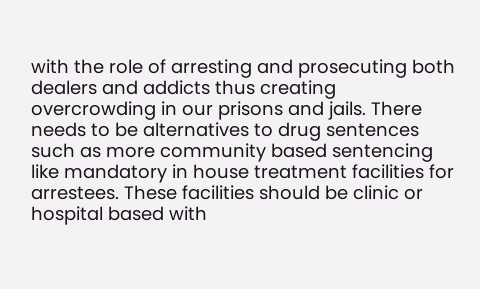with the role of arresting and prosecuting both dealers and addicts thus creating overcrowding in our prisons and jails. There needs to be alternatives to drug sentences such as more community based sentencing like mandatory in house treatment facilities for arrestees. These facilities should be clinic or hospital based with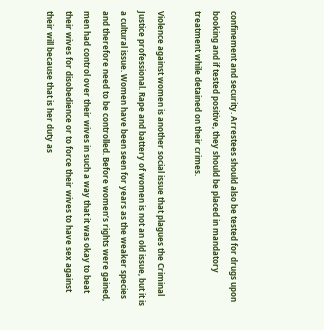confinement and security. Arrestees should also be tested for drugs upon booking and if tested positive, they should be placed in mandatory treatment while detained on their crimes.

Violence against women is another social issue that plagues the Criminal Justice professional. Rape and battery of women is not an old issue, but it is a cultural issue. Women have been seen for years as the weaker species and therefore need to be controlled. Before women’s rights were gained, men had control over their wives in such a way that it was okay to beat their wives for disobedience or to force their wives to have sex against their will because that is her duty as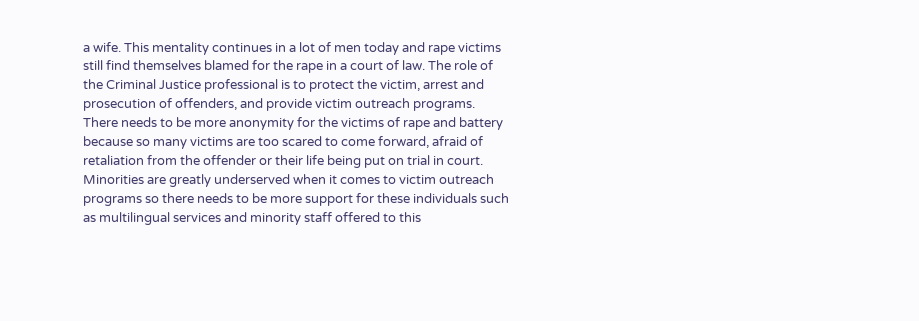a wife. This mentality continues in a lot of men today and rape victims still find themselves blamed for the rape in a court of law. The role of the Criminal Justice professional is to protect the victim, arrest and prosecution of offenders, and provide victim outreach programs. There needs to be more anonymity for the victims of rape and battery because so many victims are too scared to come forward, afraid of retaliation from the offender or their life being put on trial in court. Minorities are greatly underserved when it comes to victim outreach programs so there needs to be more support for these individuals such as multilingual services and minority staff offered to this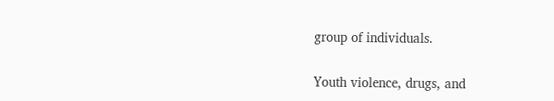group of individuals.

Youth violence, drugs, and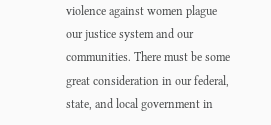violence against women plague our justice system and our communities. There must be some great consideration in our federal, state, and local government in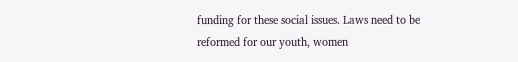funding for these social issues. Laws need to be reformed for our youth, women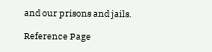and our prisons and jails.

Reference Page